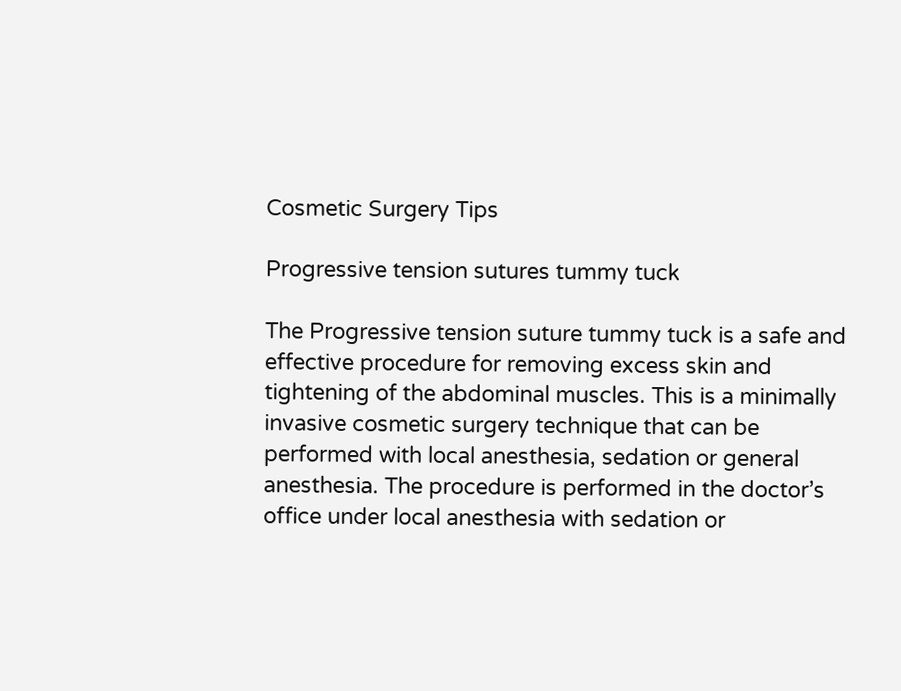Cosmetic Surgery Tips

Progressive tension sutures tummy tuck

The Progressive tension suture tummy tuck is a safe and effective procedure for removing excess skin and tightening of the abdominal muscles. This is a minimally invasive cosmetic surgery technique that can be performed with local anesthesia, sedation or general anesthesia. The procedure is performed in the doctor’s office under local anesthesia with sedation or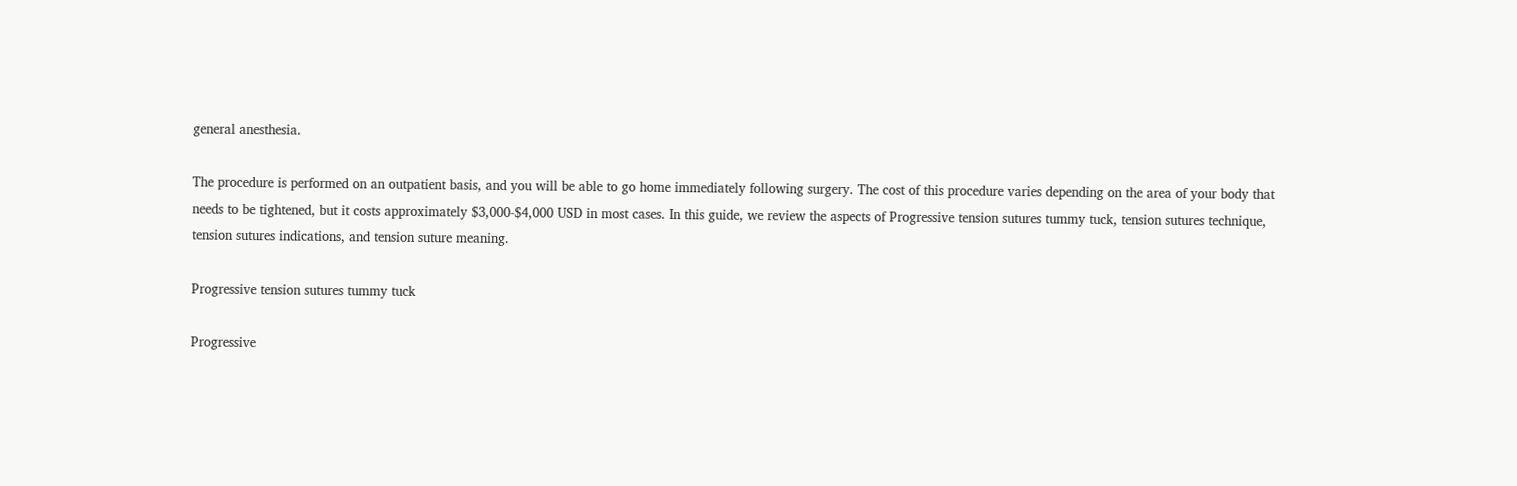general anesthesia.

The procedure is performed on an outpatient basis, and you will be able to go home immediately following surgery. The cost of this procedure varies depending on the area of your body that needs to be tightened, but it costs approximately $3,000-$4,000 USD in most cases. In this guide, we review the aspects of Progressive tension sutures tummy tuck, tension sutures technique, tension sutures indications, and tension suture meaning.

Progressive tension sutures tummy tuck

Progressive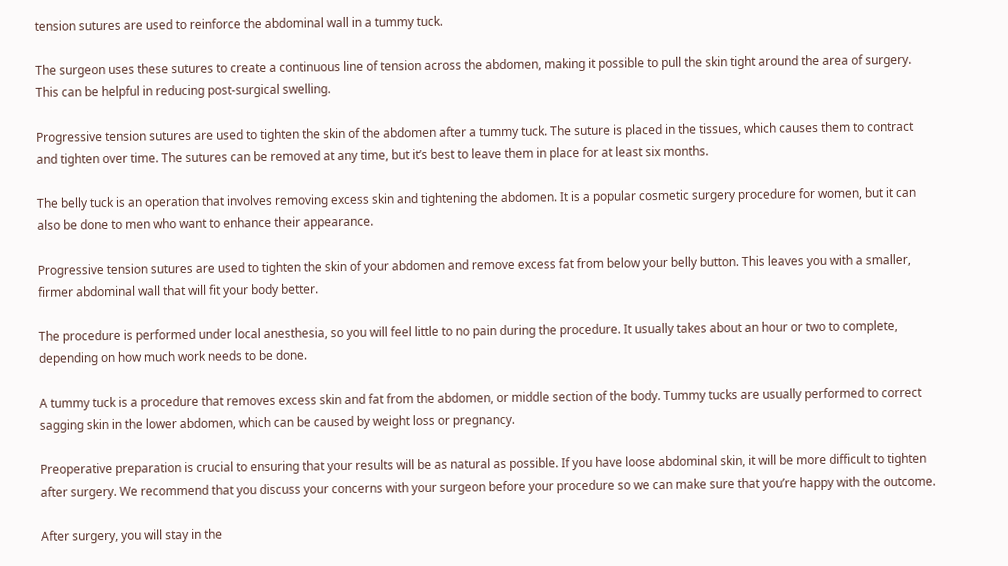tension sutures are used to reinforce the abdominal wall in a tummy tuck.

The surgeon uses these sutures to create a continuous line of tension across the abdomen, making it possible to pull the skin tight around the area of surgery. This can be helpful in reducing post-surgical swelling.

Progressive tension sutures are used to tighten the skin of the abdomen after a tummy tuck. The suture is placed in the tissues, which causes them to contract and tighten over time. The sutures can be removed at any time, but it’s best to leave them in place for at least six months.

The belly tuck is an operation that involves removing excess skin and tightening the abdomen. It is a popular cosmetic surgery procedure for women, but it can also be done to men who want to enhance their appearance.

Progressive tension sutures are used to tighten the skin of your abdomen and remove excess fat from below your belly button. This leaves you with a smaller, firmer abdominal wall that will fit your body better.

The procedure is performed under local anesthesia, so you will feel little to no pain during the procedure. It usually takes about an hour or two to complete, depending on how much work needs to be done.

A tummy tuck is a procedure that removes excess skin and fat from the abdomen, or middle section of the body. Tummy tucks are usually performed to correct sagging skin in the lower abdomen, which can be caused by weight loss or pregnancy.

Preoperative preparation is crucial to ensuring that your results will be as natural as possible. If you have loose abdominal skin, it will be more difficult to tighten after surgery. We recommend that you discuss your concerns with your surgeon before your procedure so we can make sure that you’re happy with the outcome.

After surgery, you will stay in the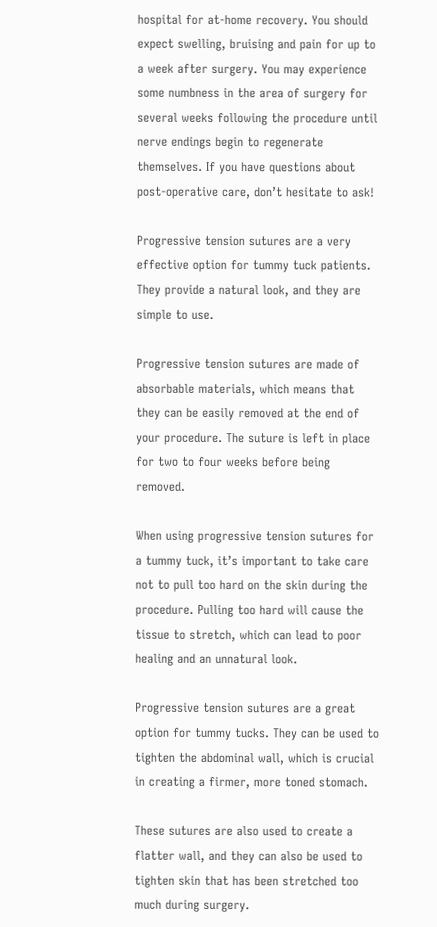hospital for at-home recovery. You should expect swelling, bruising and pain for up to a week after surgery. You may experience some numbness in the area of surgery for several weeks following the procedure until nerve endings begin to regenerate themselves. If you have questions about post-operative care, don’t hesitate to ask!

Progressive tension sutures are a very effective option for tummy tuck patients. They provide a natural look, and they are simple to use.

Progressive tension sutures are made of absorbable materials, which means that they can be easily removed at the end of your procedure. The suture is left in place for two to four weeks before being removed.

When using progressive tension sutures for a tummy tuck, it’s important to take care not to pull too hard on the skin during the procedure. Pulling too hard will cause the tissue to stretch, which can lead to poor healing and an unnatural look.

Progressive tension sutures are a great option for tummy tucks. They can be used to tighten the abdominal wall, which is crucial in creating a firmer, more toned stomach.

These sutures are also used to create a flatter wall, and they can also be used to tighten skin that has been stretched too much during surgery.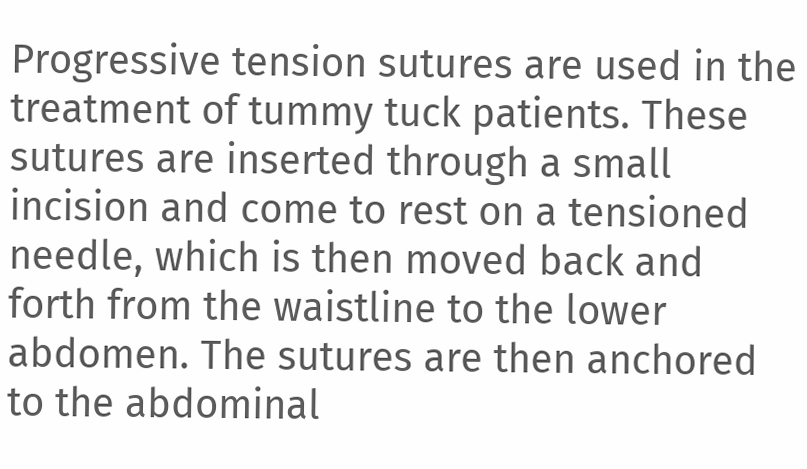Progressive tension sutures are used in the treatment of tummy tuck patients. These sutures are inserted through a small incision and come to rest on a tensioned needle, which is then moved back and forth from the waistline to the lower abdomen. The sutures are then anchored to the abdominal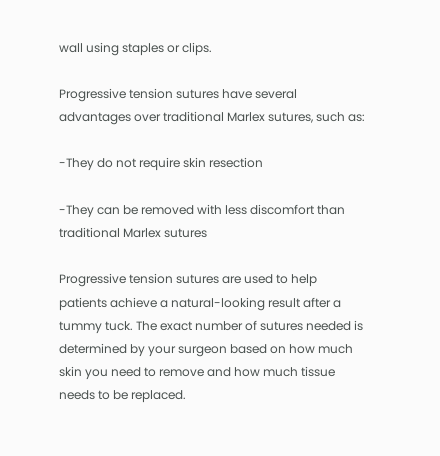wall using staples or clips.

Progressive tension sutures have several advantages over traditional Marlex sutures, such as:

-They do not require skin resection

-They can be removed with less discomfort than traditional Marlex sutures

Progressive tension sutures are used to help patients achieve a natural-looking result after a tummy tuck. The exact number of sutures needed is determined by your surgeon based on how much skin you need to remove and how much tissue needs to be replaced.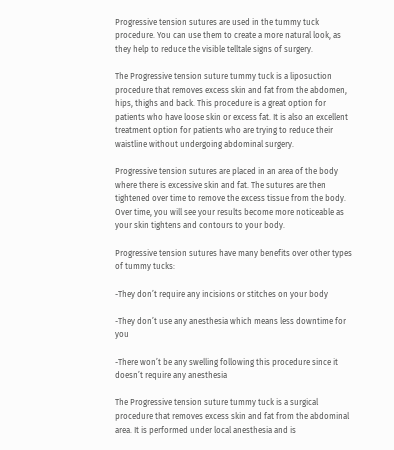Progressive tension sutures are used in the tummy tuck procedure. You can use them to create a more natural look, as they help to reduce the visible telltale signs of surgery.

The Progressive tension suture tummy tuck is a liposuction procedure that removes excess skin and fat from the abdomen, hips, thighs and back. This procedure is a great option for patients who have loose skin or excess fat. It is also an excellent treatment option for patients who are trying to reduce their waistline without undergoing abdominal surgery.

Progressive tension sutures are placed in an area of the body where there is excessive skin and fat. The sutures are then tightened over time to remove the excess tissue from the body. Over time, you will see your results become more noticeable as your skin tightens and contours to your body.

Progressive tension sutures have many benefits over other types of tummy tucks:

-They don’t require any incisions or stitches on your body

-They don’t use any anesthesia which means less downtime for you

-There won’t be any swelling following this procedure since it doesn’t require any anesthesia

The Progressive tension suture tummy tuck is a surgical procedure that removes excess skin and fat from the abdominal area. It is performed under local anesthesia and is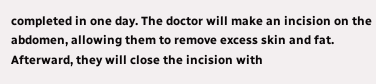completed in one day. The doctor will make an incision on the abdomen, allowing them to remove excess skin and fat. Afterward, they will close the incision with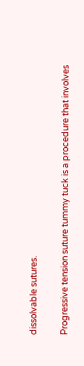dissolvable sutures.

Progressive tension suture tummy tuck is a procedure that involves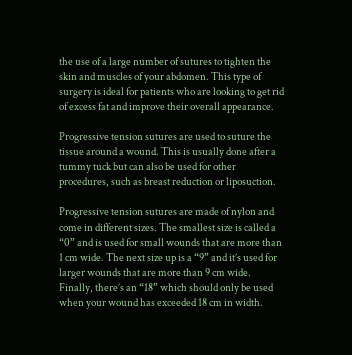the use of a large number of sutures to tighten the skin and muscles of your abdomen. This type of surgery is ideal for patients who are looking to get rid of excess fat and improve their overall appearance.

Progressive tension sutures are used to suture the tissue around a wound. This is usually done after a tummy tuck but can also be used for other procedures, such as breast reduction or liposuction.

Progressive tension sutures are made of nylon and come in different sizes. The smallest size is called a “0” and is used for small wounds that are more than 1 cm wide. The next size up is a “9” and it’s used for larger wounds that are more than 9 cm wide. Finally, there’s an “18” which should only be used when your wound has exceeded 18 cm in width.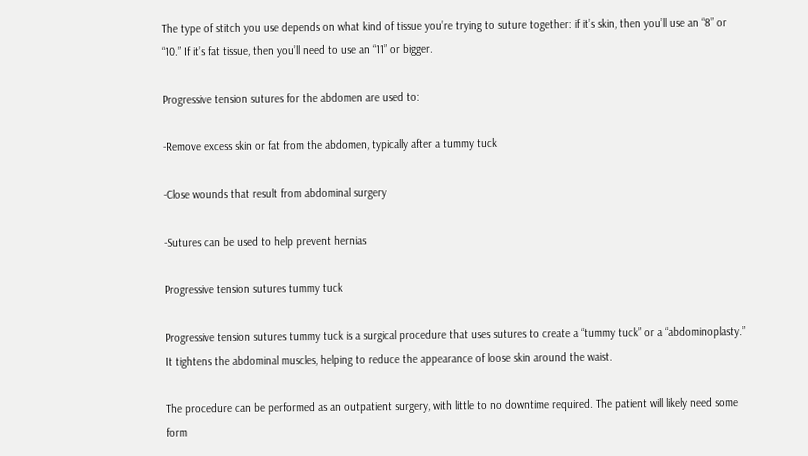The type of stitch you use depends on what kind of tissue you’re trying to suture together: if it’s skin, then you’ll use an “8” or “10.” If it’s fat tissue, then you’ll need to use an “11” or bigger.

Progressive tension sutures for the abdomen are used to:

-Remove excess skin or fat from the abdomen, typically after a tummy tuck

-Close wounds that result from abdominal surgery

-Sutures can be used to help prevent hernias

Progressive tension sutures tummy tuck

Progressive tension sutures tummy tuck is a surgical procedure that uses sutures to create a “tummy tuck” or a “abdominoplasty.” It tightens the abdominal muscles, helping to reduce the appearance of loose skin around the waist.

The procedure can be performed as an outpatient surgery, with little to no downtime required. The patient will likely need some form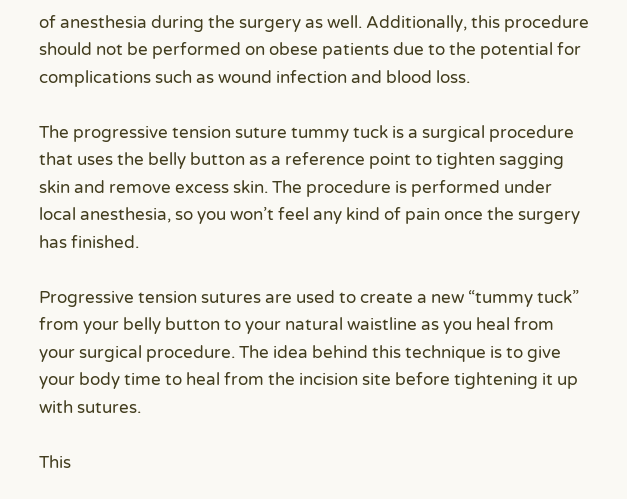of anesthesia during the surgery as well. Additionally, this procedure should not be performed on obese patients due to the potential for complications such as wound infection and blood loss.

The progressive tension suture tummy tuck is a surgical procedure that uses the belly button as a reference point to tighten sagging skin and remove excess skin. The procedure is performed under local anesthesia, so you won’t feel any kind of pain once the surgery has finished.

Progressive tension sutures are used to create a new “tummy tuck” from your belly button to your natural waistline as you heal from your surgical procedure. The idea behind this technique is to give your body time to heal from the incision site before tightening it up with sutures.

This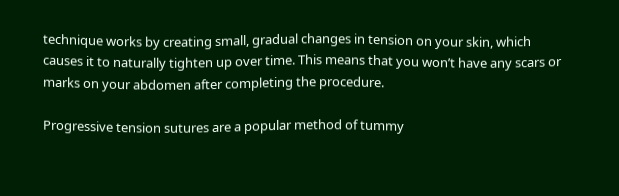technique works by creating small, gradual changes in tension on your skin, which causes it to naturally tighten up over time. This means that you won’t have any scars or marks on your abdomen after completing the procedure.

Progressive tension sutures are a popular method of tummy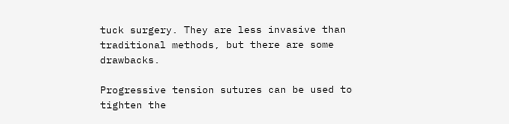tuck surgery. They are less invasive than traditional methods, but there are some drawbacks.

Progressive tension sutures can be used to tighten the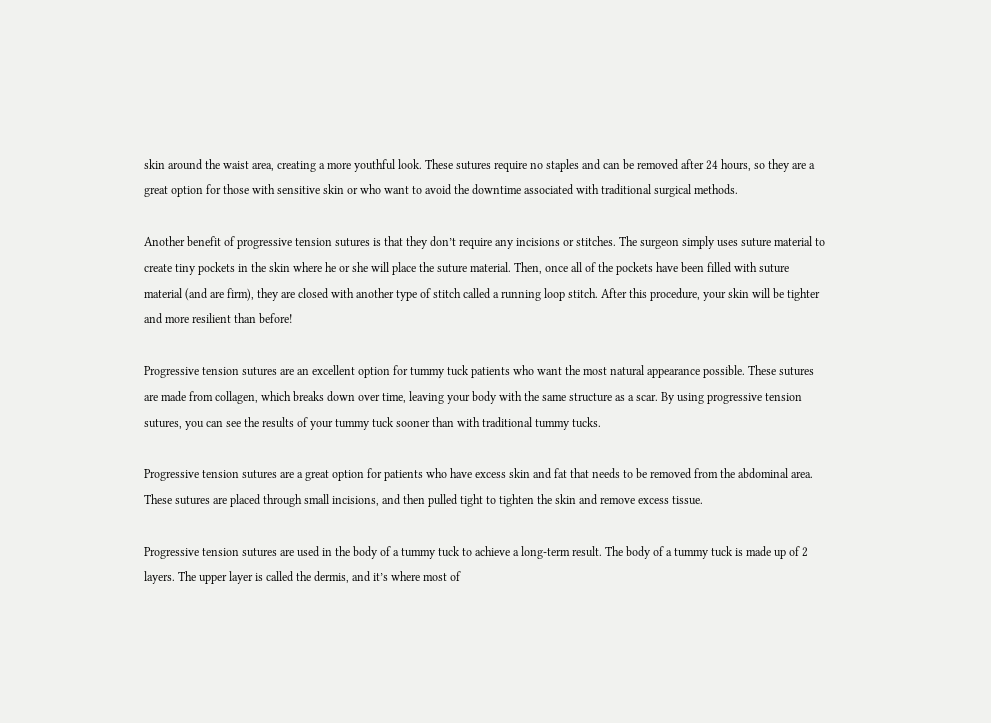skin around the waist area, creating a more youthful look. These sutures require no staples and can be removed after 24 hours, so they are a great option for those with sensitive skin or who want to avoid the downtime associated with traditional surgical methods.

Another benefit of progressive tension sutures is that they don’t require any incisions or stitches. The surgeon simply uses suture material to create tiny pockets in the skin where he or she will place the suture material. Then, once all of the pockets have been filled with suture material (and are firm), they are closed with another type of stitch called a running loop stitch. After this procedure, your skin will be tighter and more resilient than before!

Progressive tension sutures are an excellent option for tummy tuck patients who want the most natural appearance possible. These sutures are made from collagen, which breaks down over time, leaving your body with the same structure as a scar. By using progressive tension sutures, you can see the results of your tummy tuck sooner than with traditional tummy tucks.

Progressive tension sutures are a great option for patients who have excess skin and fat that needs to be removed from the abdominal area. These sutures are placed through small incisions, and then pulled tight to tighten the skin and remove excess tissue.

Progressive tension sutures are used in the body of a tummy tuck to achieve a long-term result. The body of a tummy tuck is made up of 2 layers. The upper layer is called the dermis, and it’s where most of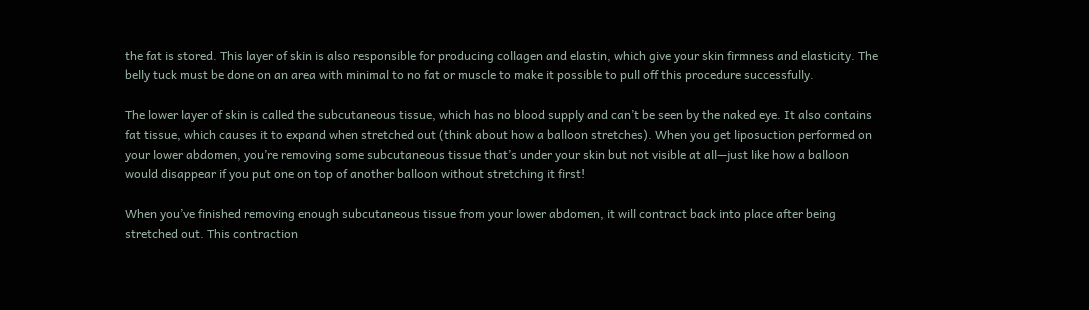the fat is stored. This layer of skin is also responsible for producing collagen and elastin, which give your skin firmness and elasticity. The belly tuck must be done on an area with minimal to no fat or muscle to make it possible to pull off this procedure successfully.

The lower layer of skin is called the subcutaneous tissue, which has no blood supply and can’t be seen by the naked eye. It also contains fat tissue, which causes it to expand when stretched out (think about how a balloon stretches). When you get liposuction performed on your lower abdomen, you’re removing some subcutaneous tissue that’s under your skin but not visible at all—just like how a balloon would disappear if you put one on top of another balloon without stretching it first!

When you’ve finished removing enough subcutaneous tissue from your lower abdomen, it will contract back into place after being stretched out. This contraction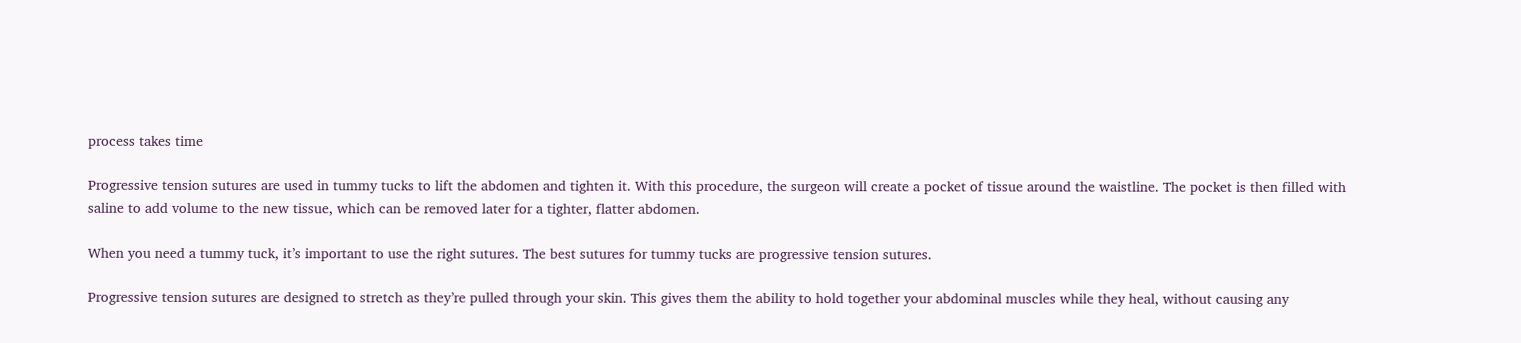process takes time

Progressive tension sutures are used in tummy tucks to lift the abdomen and tighten it. With this procedure, the surgeon will create a pocket of tissue around the waistline. The pocket is then filled with saline to add volume to the new tissue, which can be removed later for a tighter, flatter abdomen.

When you need a tummy tuck, it’s important to use the right sutures. The best sutures for tummy tucks are progressive tension sutures.

Progressive tension sutures are designed to stretch as they’re pulled through your skin. This gives them the ability to hold together your abdominal muscles while they heal, without causing any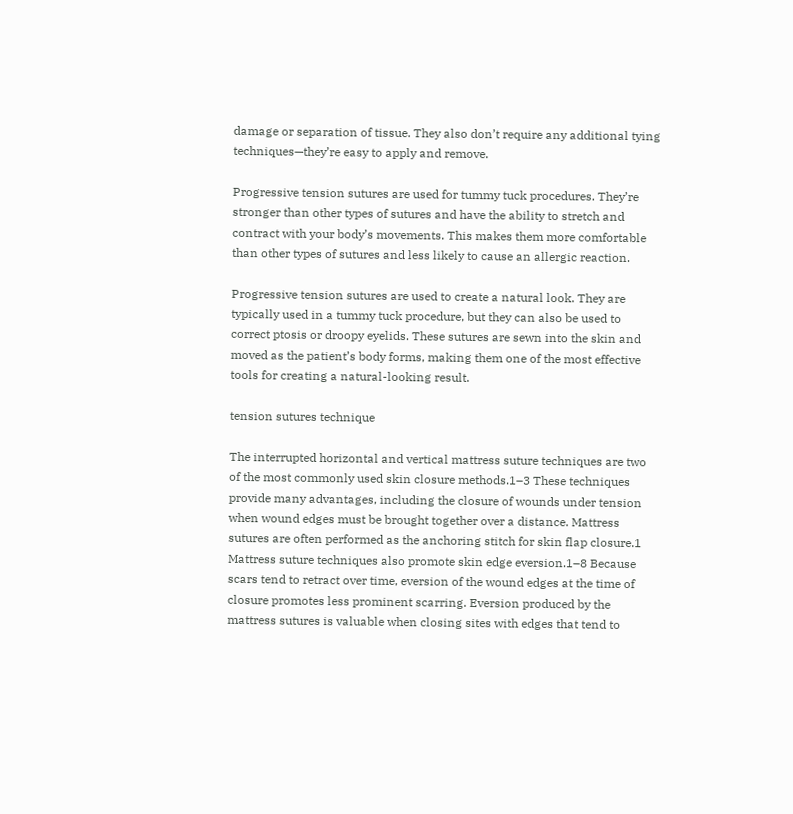damage or separation of tissue. They also don’t require any additional tying techniques—they’re easy to apply and remove.

Progressive tension sutures are used for tummy tuck procedures. They’re stronger than other types of sutures and have the ability to stretch and contract with your body’s movements. This makes them more comfortable than other types of sutures and less likely to cause an allergic reaction.

Progressive tension sutures are used to create a natural look. They are typically used in a tummy tuck procedure, but they can also be used to correct ptosis or droopy eyelids. These sutures are sewn into the skin and moved as the patient’s body forms, making them one of the most effective tools for creating a natural-looking result.

tension sutures technique

The interrupted horizontal and vertical mattress suture techniques are two of the most commonly used skin closure methods.1–3 These techniques provide many advantages, including the closure of wounds under tension when wound edges must be brought together over a distance. Mattress sutures are often performed as the anchoring stitch for skin flap closure.1 Mattress suture techniques also promote skin edge eversion.1–8 Because scars tend to retract over time, eversion of the wound edges at the time of closure promotes less prominent scarring. Eversion produced by the mattress sutures is valuable when closing sites with edges that tend to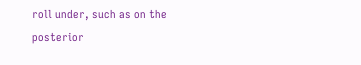roll under, such as on the posterior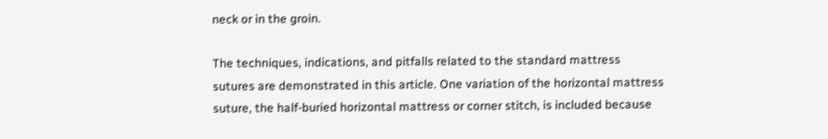neck or in the groin.

The techniques, indications, and pitfalls related to the standard mattress sutures are demonstrated in this article. One variation of the horizontal mattress suture, the half-buried horizontal mattress or corner stitch, is included because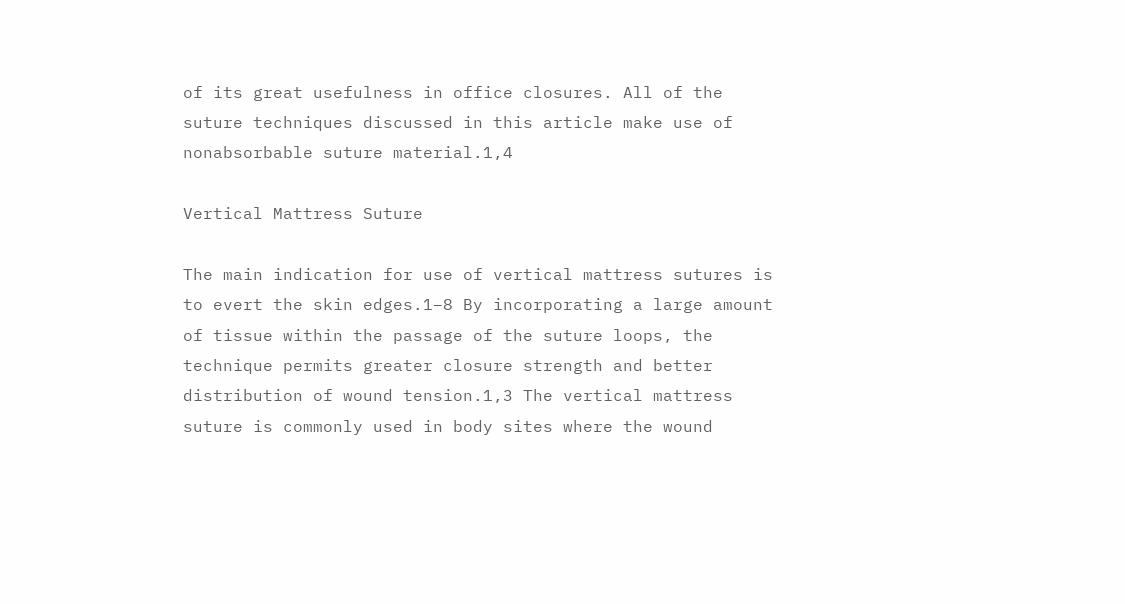of its great usefulness in office closures. All of the suture techniques discussed in this article make use of nonabsorbable suture material.1,4

Vertical Mattress Suture

The main indication for use of vertical mattress sutures is to evert the skin edges.1–8 By incorporating a large amount of tissue within the passage of the suture loops, the technique permits greater closure strength and better distribution of wound tension.1,3 The vertical mattress suture is commonly used in body sites where the wound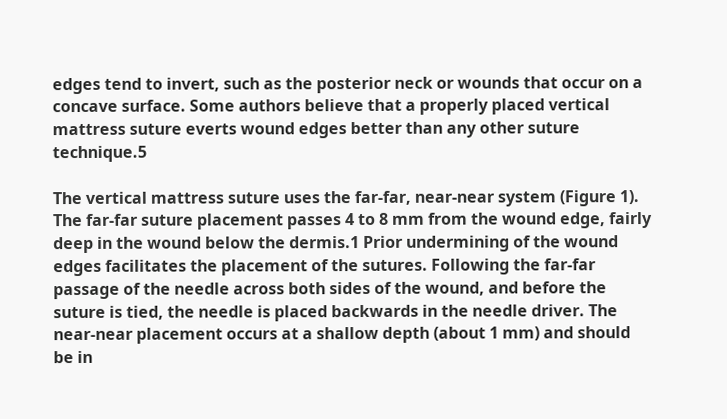edges tend to invert, such as the posterior neck or wounds that occur on a concave surface. Some authors believe that a properly placed vertical mattress suture everts wound edges better than any other suture technique.5

The vertical mattress suture uses the far-far, near-near system (Figure 1). The far-far suture placement passes 4 to 8 mm from the wound edge, fairly deep in the wound below the dermis.1 Prior undermining of the wound edges facilitates the placement of the sutures. Following the far-far passage of the needle across both sides of the wound, and before the suture is tied, the needle is placed backwards in the needle driver. The near-near placement occurs at a shallow depth (about 1 mm) and should be in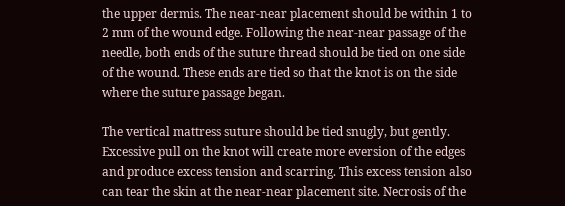the upper dermis. The near-near placement should be within 1 to 2 mm of the wound edge. Following the near-near passage of the needle, both ends of the suture thread should be tied on one side of the wound. These ends are tied so that the knot is on the side where the suture passage began.

The vertical mattress suture should be tied snugly, but gently. Excessive pull on the knot will create more eversion of the edges and produce excess tension and scarring. This excess tension also can tear the skin at the near-near placement site. Necrosis of the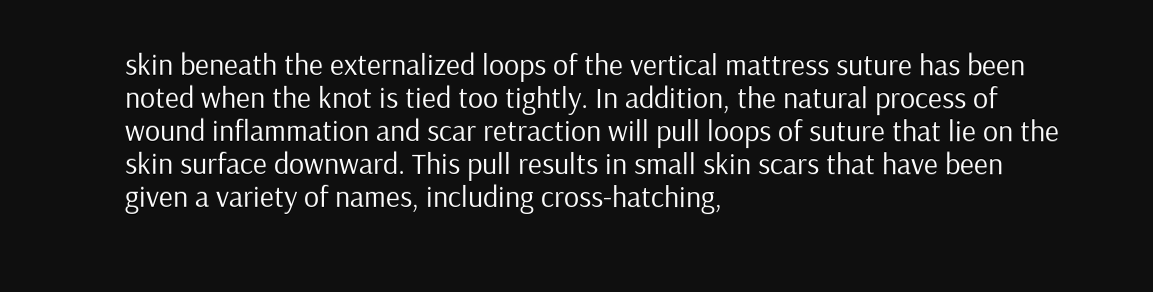skin beneath the externalized loops of the vertical mattress suture has been noted when the knot is tied too tightly. In addition, the natural process of wound inflammation and scar retraction will pull loops of suture that lie on the skin surface downward. This pull results in small skin scars that have been given a variety of names, including cross-hatching,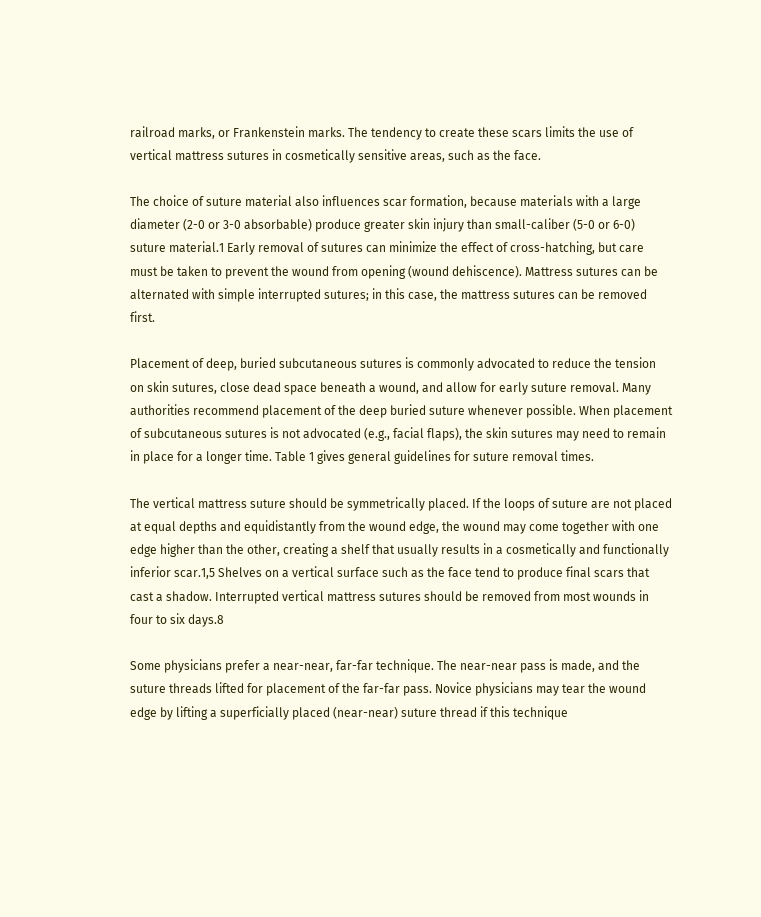railroad marks, or Frankenstein marks. The tendency to create these scars limits the use of vertical mattress sutures in cosmetically sensitive areas, such as the face.

The choice of suture material also influences scar formation, because materials with a large diameter (2-0 or 3-0 absorbable) produce greater skin injury than small-caliber (5-0 or 6-0) suture material.1 Early removal of sutures can minimize the effect of cross-hatching, but care must be taken to prevent the wound from opening (wound dehiscence). Mattress sutures can be alternated with simple interrupted sutures; in this case, the mattress sutures can be removed first.

Placement of deep, buried subcutaneous sutures is commonly advocated to reduce the tension on skin sutures, close dead space beneath a wound, and allow for early suture removal. Many authorities recommend placement of the deep buried suture whenever possible. When placement of subcutaneous sutures is not advocated (e.g., facial flaps), the skin sutures may need to remain in place for a longer time. Table 1 gives general guidelines for suture removal times.

The vertical mattress suture should be symmetrically placed. If the loops of suture are not placed at equal depths and equidistantly from the wound edge, the wound may come together with one edge higher than the other, creating a shelf that usually results in a cosmetically and functionally inferior scar.1,5 Shelves on a vertical surface such as the face tend to produce final scars that cast a shadow. Interrupted vertical mattress sutures should be removed from most wounds in four to six days.8

Some physicians prefer a near-near, far-far technique. The near-near pass is made, and the suture threads lifted for placement of the far-far pass. Novice physicians may tear the wound edge by lifting a superficially placed (near-near) suture thread if this technique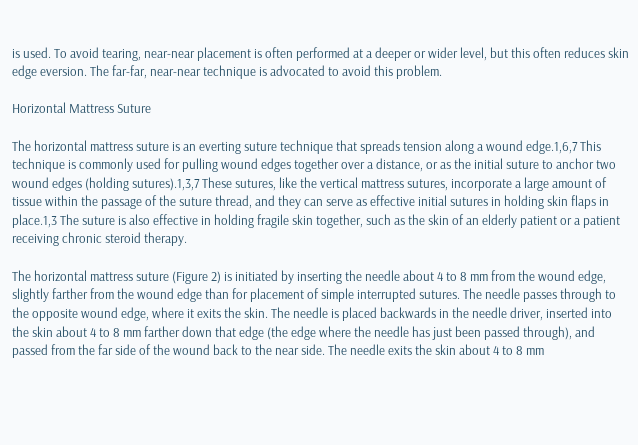is used. To avoid tearing, near-near placement is often performed at a deeper or wider level, but this often reduces skin edge eversion. The far-far, near-near technique is advocated to avoid this problem.

Horizontal Mattress Suture

The horizontal mattress suture is an everting suture technique that spreads tension along a wound edge.1,6,7 This technique is commonly used for pulling wound edges together over a distance, or as the initial suture to anchor two wound edges (holding sutures).1,3,7 These sutures, like the vertical mattress sutures, incorporate a large amount of tissue within the passage of the suture thread, and they can serve as effective initial sutures in holding skin flaps in place.1,3 The suture is also effective in holding fragile skin together, such as the skin of an elderly patient or a patient receiving chronic steroid therapy.

The horizontal mattress suture (Figure 2) is initiated by inserting the needle about 4 to 8 mm from the wound edge, slightly farther from the wound edge than for placement of simple interrupted sutures. The needle passes through to the opposite wound edge, where it exits the skin. The needle is placed backwards in the needle driver, inserted into the skin about 4 to 8 mm farther down that edge (the edge where the needle has just been passed through), and passed from the far side of the wound back to the near side. The needle exits the skin about 4 to 8 mm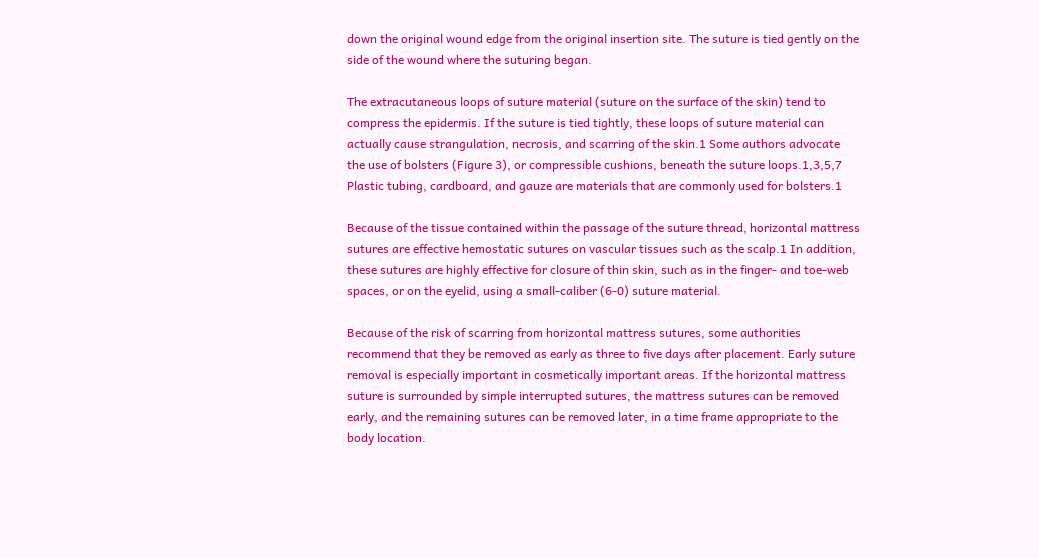down the original wound edge from the original insertion site. The suture is tied gently on the side of the wound where the suturing began.

The extracutaneous loops of suture material (suture on the surface of the skin) tend to compress the epidermis. If the suture is tied tightly, these loops of suture material can actually cause strangulation, necrosis, and scarring of the skin.1 Some authors advocate the use of bolsters (Figure 3), or compressible cushions, beneath the suture loops.1,3,5,7 Plastic tubing, cardboard, and gauze are materials that are commonly used for bolsters.1

Because of the tissue contained within the passage of the suture thread, horizontal mattress sutures are effective hemostatic sutures on vascular tissues such as the scalp.1 In addition, these sutures are highly effective for closure of thin skin, such as in the finger- and toe-web spaces, or on the eyelid, using a small-caliber (6-0) suture material.

Because of the risk of scarring from horizontal mattress sutures, some authorities recommend that they be removed as early as three to five days after placement. Early suture removal is especially important in cosmetically important areas. If the horizontal mattress suture is surrounded by simple interrupted sutures, the mattress sutures can be removed early, and the remaining sutures can be removed later, in a time frame appropriate to the body location.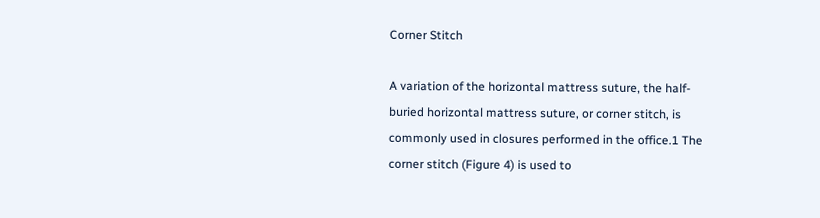Corner Stitch

A variation of the horizontal mattress suture, the half-buried horizontal mattress suture, or corner stitch, is commonly used in closures performed in the office.1 The corner stitch (Figure 4) is used to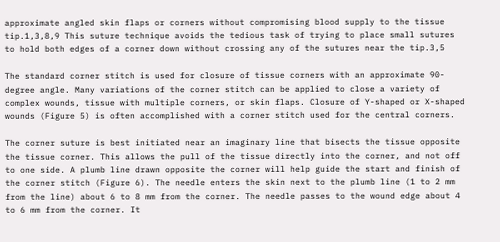approximate angled skin flaps or corners without compromising blood supply to the tissue tip.1,3,8,9 This suture technique avoids the tedious task of trying to place small sutures to hold both edges of a corner down without crossing any of the sutures near the tip.3,5

The standard corner stitch is used for closure of tissue corners with an approximate 90-degree angle. Many variations of the corner stitch can be applied to close a variety of complex wounds, tissue with multiple corners, or skin flaps. Closure of Y-shaped or X-shaped wounds (Figure 5) is often accomplished with a corner stitch used for the central corners.

The corner suture is best initiated near an imaginary line that bisects the tissue opposite the tissue corner. This allows the pull of the tissue directly into the corner, and not off to one side. A plumb line drawn opposite the corner will help guide the start and finish of the corner stitch (Figure 6). The needle enters the skin next to the plumb line (1 to 2 mm from the line) about 6 to 8 mm from the corner. The needle passes to the wound edge about 4 to 6 mm from the corner. It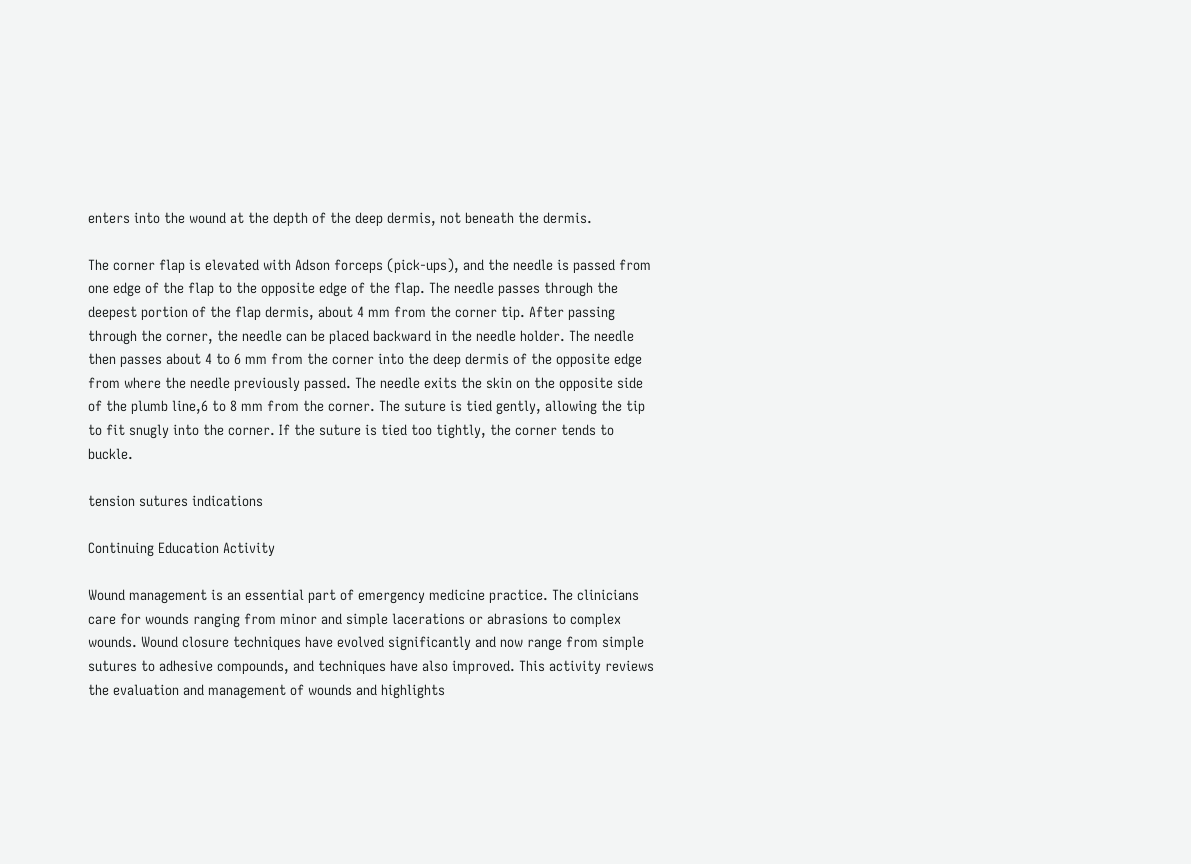enters into the wound at the depth of the deep dermis, not beneath the dermis.

The corner flap is elevated with Adson forceps (pick-ups), and the needle is passed from one edge of the flap to the opposite edge of the flap. The needle passes through the deepest portion of the flap dermis, about 4 mm from the corner tip. After passing through the corner, the needle can be placed backward in the needle holder. The needle then passes about 4 to 6 mm from the corner into the deep dermis of the opposite edge from where the needle previously passed. The needle exits the skin on the opposite side of the plumb line,6 to 8 mm from the corner. The suture is tied gently, allowing the tip to fit snugly into the corner. If the suture is tied too tightly, the corner tends to buckle.

tension sutures indications

Continuing Education Activity

Wound management is an essential part of emergency medicine practice. The clinicians care for wounds ranging from minor and simple lacerations or abrasions to complex wounds. Wound closure techniques have evolved significantly and now range from simple sutures to adhesive compounds, and techniques have also improved. This activity reviews the evaluation and management of wounds and highlights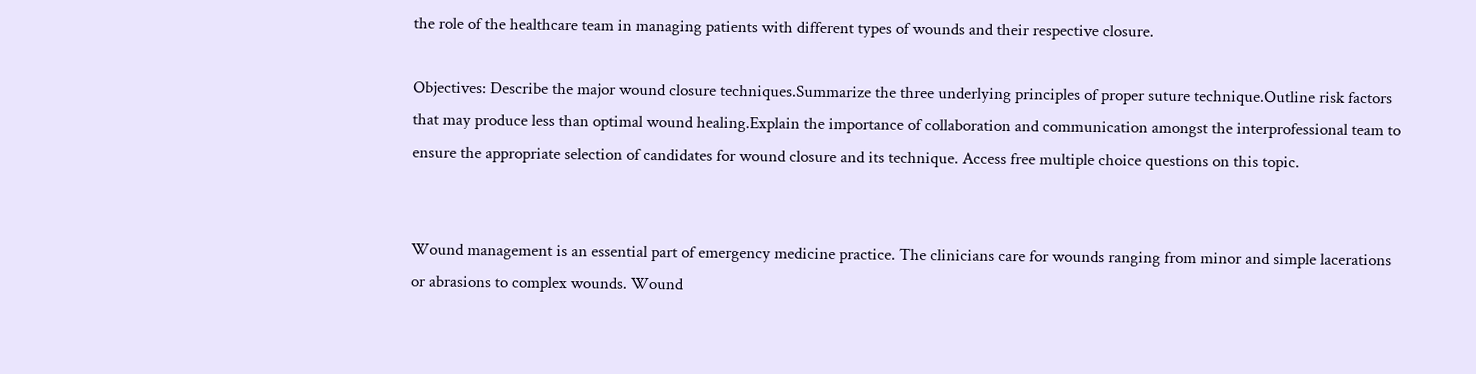the role of the healthcare team in managing patients with different types of wounds and their respective closure.

Objectives: Describe the major wound closure techniques.Summarize the three underlying principles of proper suture technique.Outline risk factors that may produce less than optimal wound healing.Explain the importance of collaboration and communication amongst the interprofessional team to ensure the appropriate selection of candidates for wound closure and its technique. Access free multiple choice questions on this topic.


Wound management is an essential part of emergency medicine practice. The clinicians care for wounds ranging from minor and simple lacerations or abrasions to complex wounds. Wound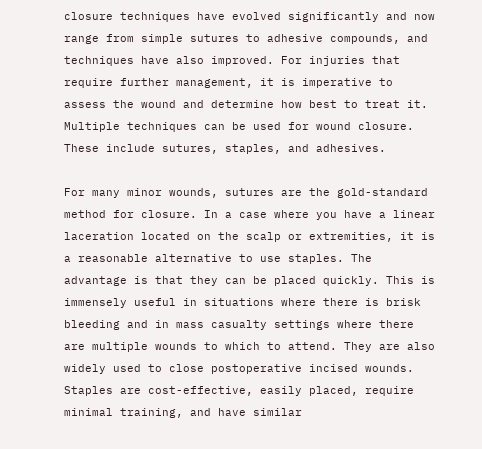closure techniques have evolved significantly and now range from simple sutures to adhesive compounds, and techniques have also improved. For injuries that require further management, it is imperative to assess the wound and determine how best to treat it. Multiple techniques can be used for wound closure. These include sutures, staples, and adhesives.

For many minor wounds, sutures are the gold-standard method for closure. In a case where you have a linear laceration located on the scalp or extremities, it is a reasonable alternative to use staples. The advantage is that they can be placed quickly. This is immensely useful in situations where there is brisk bleeding and in mass casualty settings where there are multiple wounds to which to attend. They are also widely used to close postoperative incised wounds. Staples are cost-effective, easily placed, require minimal training, and have similar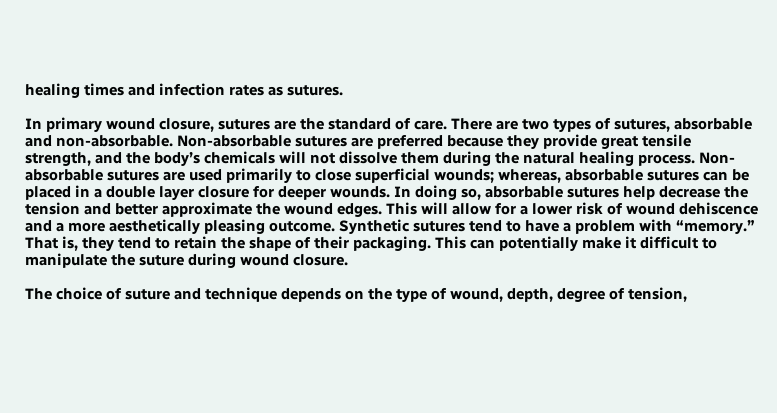healing times and infection rates as sutures.

In primary wound closure, sutures are the standard of care. There are two types of sutures, absorbable and non-absorbable. Non-absorbable sutures are preferred because they provide great tensile strength, and the body’s chemicals will not dissolve them during the natural healing process. Non-absorbable sutures are used primarily to close superficial wounds; whereas, absorbable sutures can be placed in a double layer closure for deeper wounds. In doing so, absorbable sutures help decrease the tension and better approximate the wound edges. This will allow for a lower risk of wound dehiscence and a more aesthetically pleasing outcome. Synthetic sutures tend to have a problem with “memory.” That is, they tend to retain the shape of their packaging. This can potentially make it difficult to manipulate the suture during wound closure.

The choice of suture and technique depends on the type of wound, depth, degree of tension,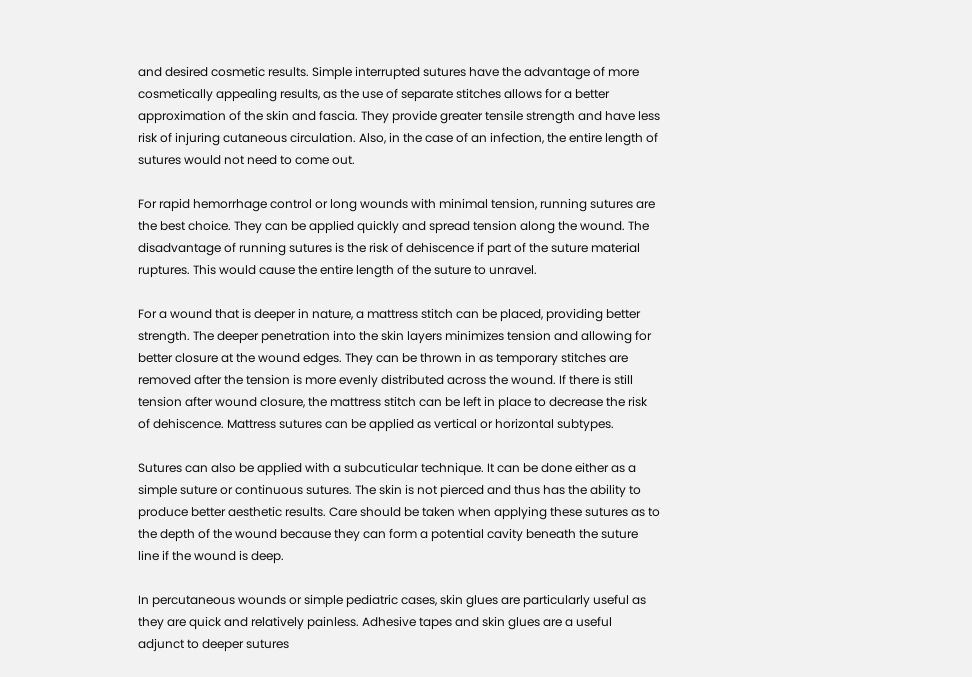and desired cosmetic results. Simple interrupted sutures have the advantage of more cosmetically appealing results, as the use of separate stitches allows for a better approximation of the skin and fascia. They provide greater tensile strength and have less risk of injuring cutaneous circulation. Also, in the case of an infection, the entire length of sutures would not need to come out.

For rapid hemorrhage control or long wounds with minimal tension, running sutures are the best choice. They can be applied quickly and spread tension along the wound. The disadvantage of running sutures is the risk of dehiscence if part of the suture material ruptures. This would cause the entire length of the suture to unravel.

For a wound that is deeper in nature, a mattress stitch can be placed, providing better strength. The deeper penetration into the skin layers minimizes tension and allowing for better closure at the wound edges. They can be thrown in as temporary stitches are removed after the tension is more evenly distributed across the wound. If there is still tension after wound closure, the mattress stitch can be left in place to decrease the risk of dehiscence. Mattress sutures can be applied as vertical or horizontal subtypes.

Sutures can also be applied with a subcuticular technique. It can be done either as a simple suture or continuous sutures. The skin is not pierced and thus has the ability to produce better aesthetic results. Care should be taken when applying these sutures as to the depth of the wound because they can form a potential cavity beneath the suture line if the wound is deep.

In percutaneous wounds or simple pediatric cases, skin glues are particularly useful as they are quick and relatively painless. Adhesive tapes and skin glues are a useful adjunct to deeper sutures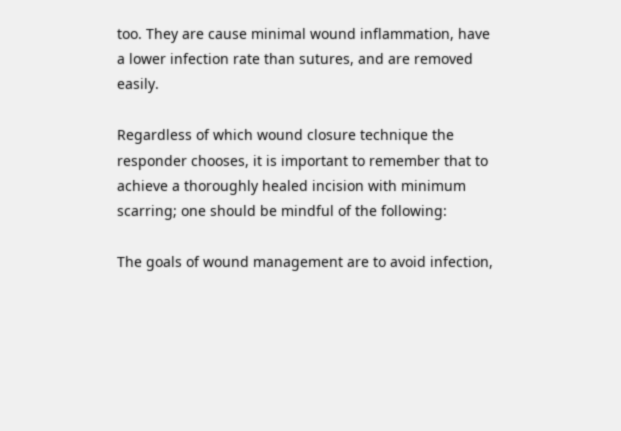too. They are cause minimal wound inflammation, have a lower infection rate than sutures, and are removed easily.

Regardless of which wound closure technique the responder chooses, it is important to remember that to achieve a thoroughly healed incision with minimum scarring; one should be mindful of the following:

The goals of wound management are to avoid infection,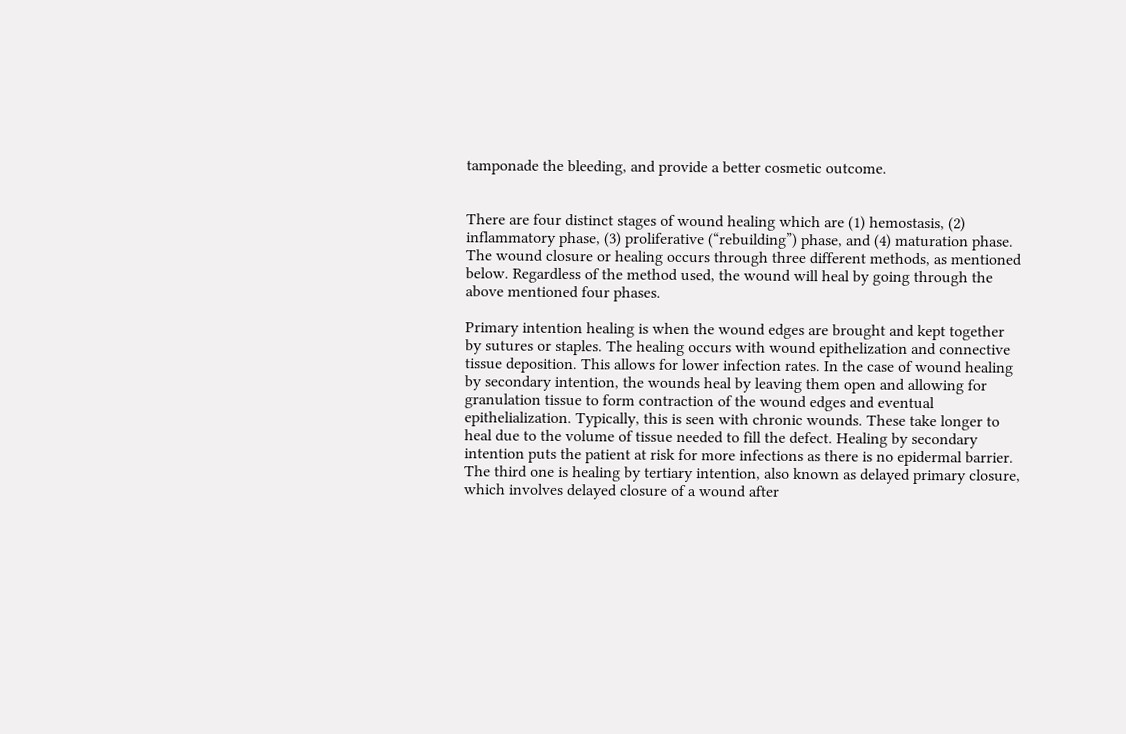tamponade the bleeding, and provide a better cosmetic outcome.


There are four distinct stages of wound healing which are (1) hemostasis, (2) inflammatory phase, (3) proliferative (“rebuilding”) phase, and (4) maturation phase. The wound closure or healing occurs through three different methods, as mentioned below. Regardless of the method used, the wound will heal by going through the above mentioned four phases.

Primary intention healing is when the wound edges are brought and kept together by sutures or staples. The healing occurs with wound epithelization and connective tissue deposition. This allows for lower infection rates. In the case of wound healing by secondary intention, the wounds heal by leaving them open and allowing for granulation tissue to form contraction of the wound edges and eventual epithelialization. Typically, this is seen with chronic wounds. These take longer to heal due to the volume of tissue needed to fill the defect. Healing by secondary intention puts the patient at risk for more infections as there is no epidermal barrier. The third one is healing by tertiary intention, also known as delayed primary closure, which involves delayed closure of a wound after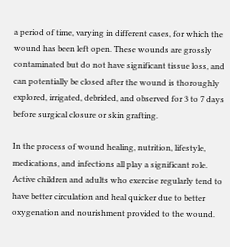a period of time, varying in different cases, for which the wound has been left open. These wounds are grossly contaminated but do not have significant tissue loss, and can potentially be closed after the wound is thoroughly explored, irrigated, debrided, and observed for 3 to 7 days before surgical closure or skin grafting.

In the process of wound healing, nutrition, lifestyle, medications, and infections all play a significant role. Active children and adults who exercise regularly tend to have better circulation and heal quicker due to better oxygenation and nourishment provided to the wound.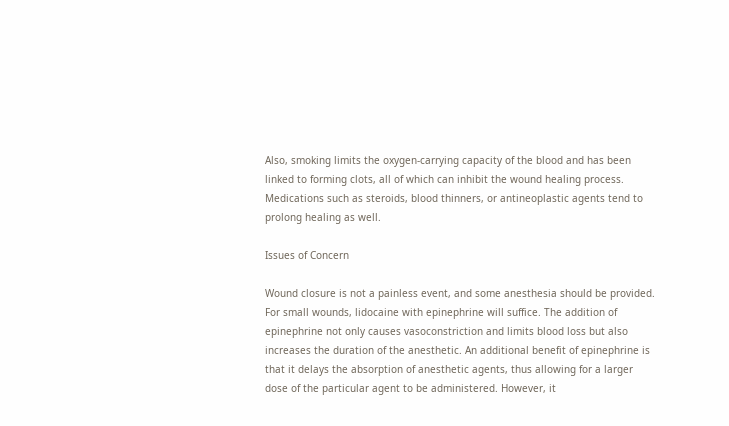Also, smoking limits the oxygen-carrying capacity of the blood and has been linked to forming clots, all of which can inhibit the wound healing process. Medications such as steroids, blood thinners, or antineoplastic agents tend to prolong healing as well.

Issues of Concern

Wound closure is not a painless event, and some anesthesia should be provided. For small wounds, lidocaine with epinephrine will suffice. The addition of epinephrine not only causes vasoconstriction and limits blood loss but also increases the duration of the anesthetic. An additional benefit of epinephrine is that it delays the absorption of anesthetic agents, thus allowing for a larger dose of the particular agent to be administered. However, it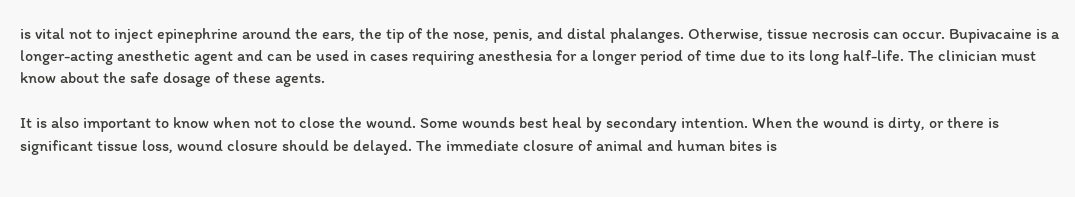is vital not to inject epinephrine around the ears, the tip of the nose, penis, and distal phalanges. Otherwise, tissue necrosis can occur. Bupivacaine is a longer-acting anesthetic agent and can be used in cases requiring anesthesia for a longer period of time due to its long half-life. The clinician must know about the safe dosage of these agents.

It is also important to know when not to close the wound. Some wounds best heal by secondary intention. When the wound is dirty, or there is significant tissue loss, wound closure should be delayed. The immediate closure of animal and human bites is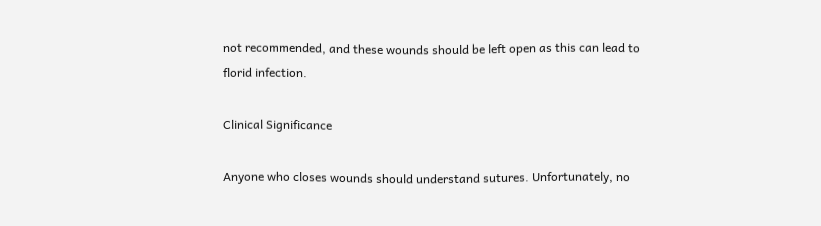not recommended, and these wounds should be left open as this can lead to florid infection.

Clinical Significance

Anyone who closes wounds should understand sutures. Unfortunately, no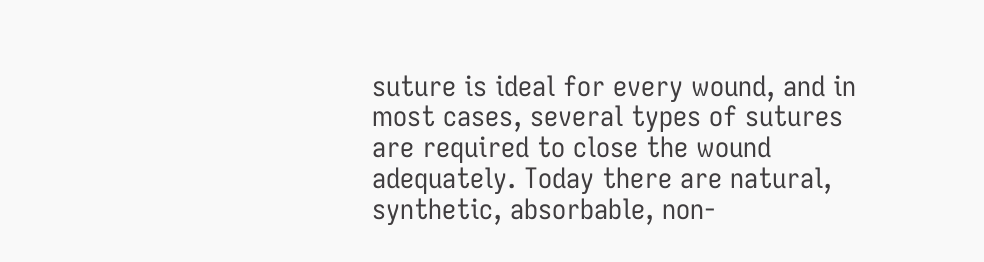suture is ideal for every wound, and in most cases, several types of sutures are required to close the wound adequately. Today there are natural, synthetic, absorbable, non-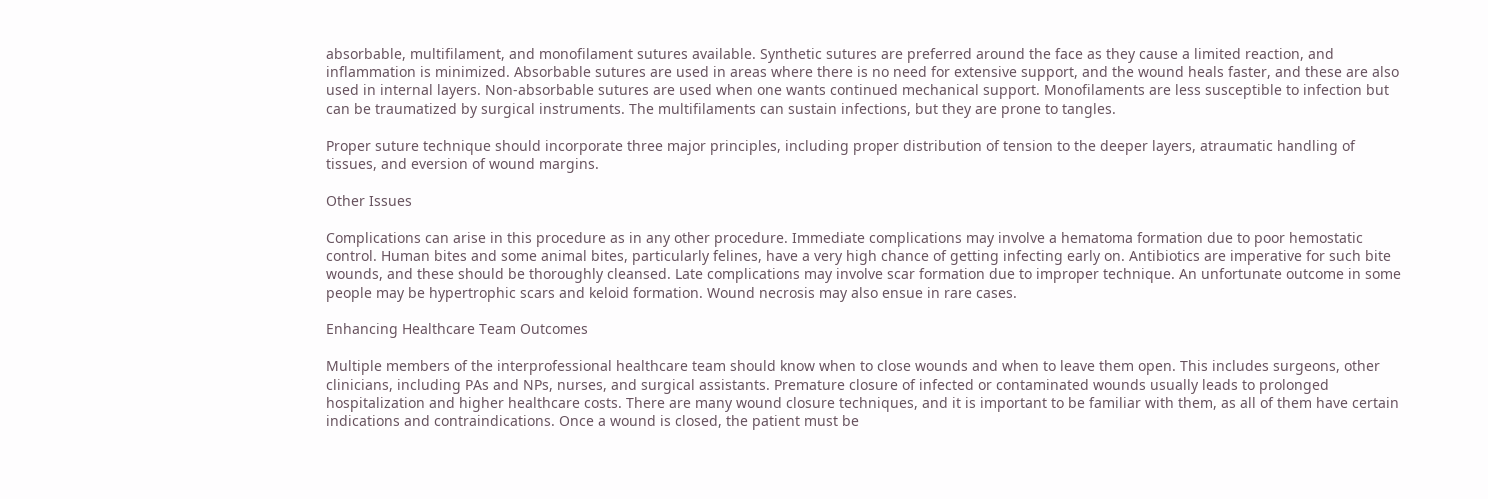absorbable, multifilament, and monofilament sutures available. Synthetic sutures are preferred around the face as they cause a limited reaction, and inflammation is minimized. Absorbable sutures are used in areas where there is no need for extensive support, and the wound heals faster, and these are also used in internal layers. Non-absorbable sutures are used when one wants continued mechanical support. Monofilaments are less susceptible to infection but can be traumatized by surgical instruments. The multifilaments can sustain infections, but they are prone to tangles.

Proper suture technique should incorporate three major principles, including proper distribution of tension to the deeper layers, atraumatic handling of tissues, and eversion of wound margins.

Other Issues

Complications can arise in this procedure as in any other procedure. Immediate complications may involve a hematoma formation due to poor hemostatic control. Human bites and some animal bites, particularly felines, have a very high chance of getting infecting early on. Antibiotics are imperative for such bite wounds, and these should be thoroughly cleansed. Late complications may involve scar formation due to improper technique. An unfortunate outcome in some people may be hypertrophic scars and keloid formation. Wound necrosis may also ensue in rare cases.

Enhancing Healthcare Team Outcomes

Multiple members of the interprofessional healthcare team should know when to close wounds and when to leave them open. This includes surgeons, other clinicians, including PAs and NPs, nurses, and surgical assistants. Premature closure of infected or contaminated wounds usually leads to prolonged hospitalization and higher healthcare costs. There are many wound closure techniques, and it is important to be familiar with them, as all of them have certain indications and contraindications. Once a wound is closed, the patient must be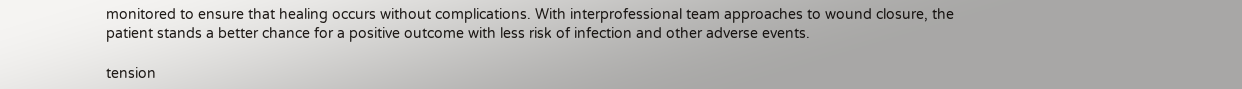monitored to ensure that healing occurs without complications. With interprofessional team approaches to wound closure, the patient stands a better chance for a positive outcome with less risk of infection and other adverse events.

tension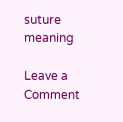suture meaning

Leave a Comment